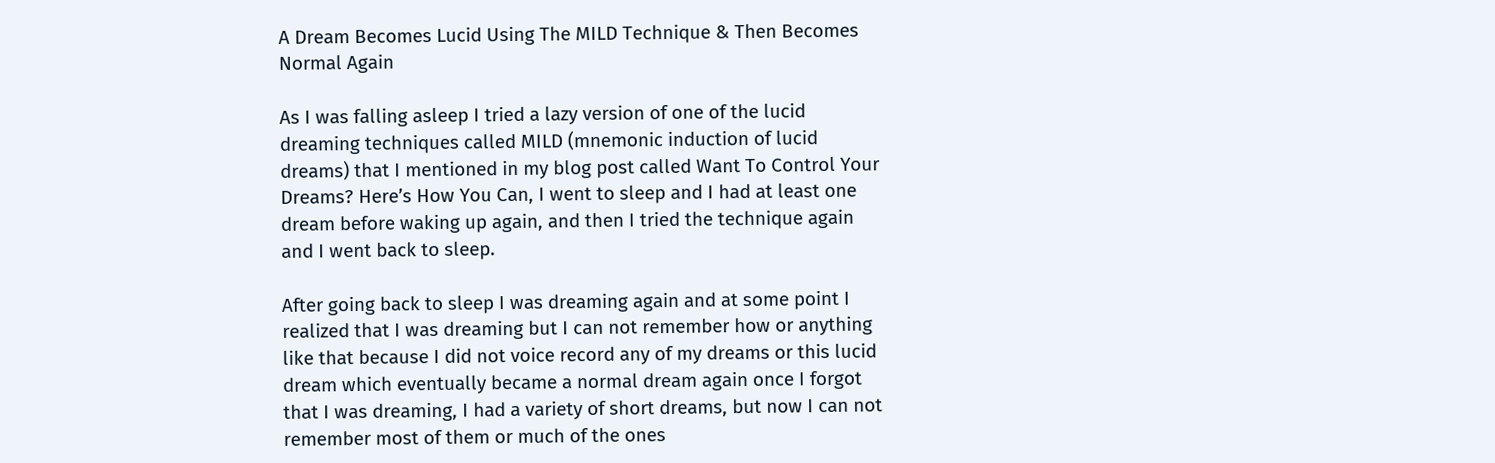A Dream Becomes Lucid Using The MILD Technique & Then Becomes Normal Again

As I was falling asleep I tried a lazy version of one of the lucid dreaming techniques called MILD (mnemonic induction of lucid dreams) that I mentioned in my blog post called Want To Control Your Dreams? Here’s How You Can, I went to sleep and I had at least one dream before waking up again, and then I tried the technique again and I went back to sleep.

After going back to sleep I was dreaming again and at some point I realized that I was dreaming but I can not remember how or anything like that because I did not voice record any of my dreams or this lucid dream which eventually became a normal dream again once I forgot that I was dreaming, I had a variety of short dreams, but now I can not remember most of them or much of the ones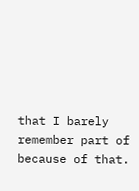that I barely remember part of because of that.